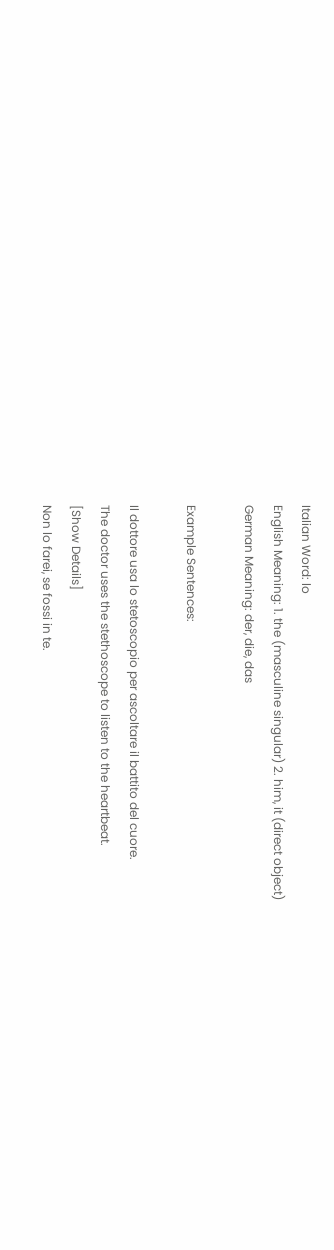Italian Word: lo
English Meaning: 1. the (masculine singular) 2. him, it (direct object)
German Meaning: der, die, das

Example Sentences:

Il dottore usa lo stetoscopio per ascoltare il battito del cuore.
The doctor uses the stethoscope to listen to the heartbeat.
[Show Details]
Non lo farei, se fossi in te.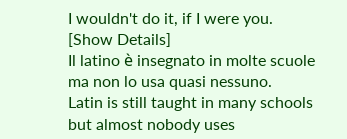I wouldn't do it, if I were you.
[Show Details]
Il latino è insegnato in molte scuole ma non lo usa quasi nessuno.
Latin is still taught in many schools but almost nobody uses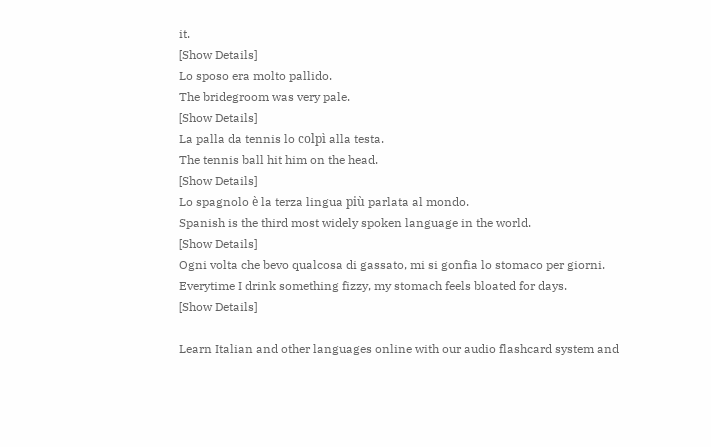it.
[Show Details]
Lo sposo era molto pallido.
The bridegroom was very pale.
[Show Details]
La palla da tennis lo colpì alla testa.
The tennis ball hit him on the head.
[Show Details]
Lo spagnolo è la terza lingua più parlata al mondo.
Spanish is the third most widely spoken language in the world.
[Show Details]
Ogni volta che bevo qualcosa di gassato, mi si gonfia lo stomaco per giorni.
Everytime I drink something fizzy, my stomach feels bloated for days.
[Show Details]

Learn Italian and other languages online with our audio flashcard system and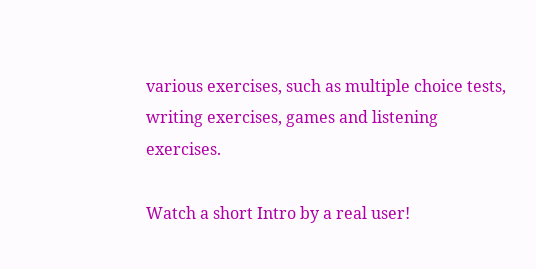various exercises, such as multiple choice tests, writing exercises, games and listening exercises.

Watch a short Intro by a real user!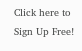Click here to Sign Up Free!